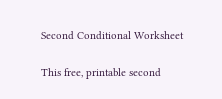Second Conditional Worksheet

This free, printable second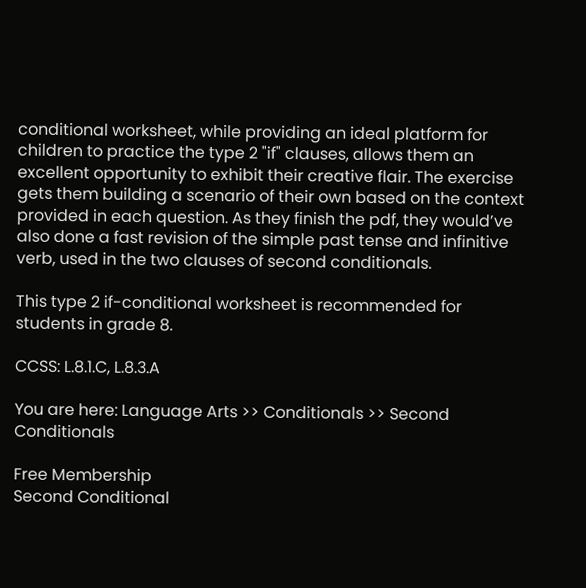conditional worksheet, while providing an ideal platform for children to practice the type 2 "if" clauses, allows them an excellent opportunity to exhibit their creative flair. The exercise gets them building a scenario of their own based on the context provided in each question. As they finish the pdf, they would’ve also done a fast revision of the simple past tense and infinitive verb, used in the two clauses of second conditionals.

This type 2 if-conditional worksheet is recommended for students in grade 8.

CCSS: L.8.1.C, L.8.3.A

You are here: Language Arts >> Conditionals >> Second Conditionals

Free Membership
Second Conditional